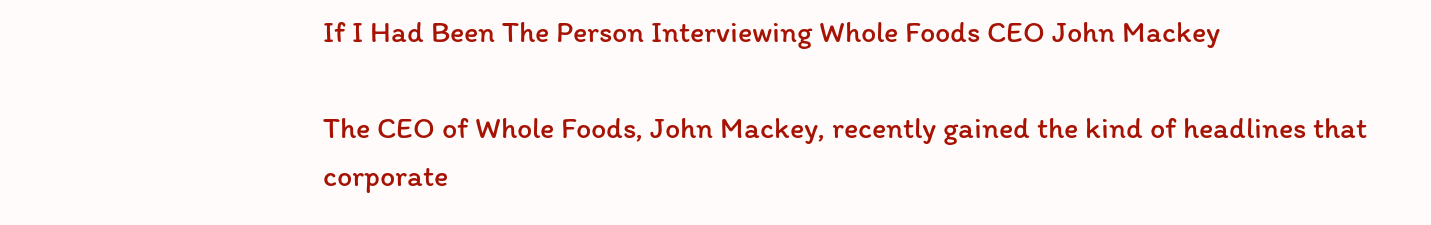If I Had Been The Person Interviewing Whole Foods CEO John Mackey

The CEO of Whole Foods, John Mackey, recently gained the kind of headlines that corporate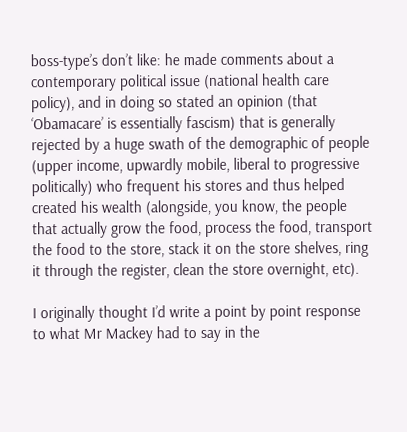boss-type’s don’t like: he made comments about a contemporary political issue (national health care policy), and in doing so stated an opinion (that ‘Obamacare’ is essentially fascism) that is generally rejected by a huge swath of the demographic of people (upper income, upwardly mobile, liberal to progressive politically) who frequent his stores and thus helped created his wealth (alongside, you know, the people that actually grow the food, process the food, transport the food to the store, stack it on the store shelves, ring it through the register, clean the store overnight, etc).

I originally thought I’d write a point by point response to what Mr Mackey had to say in the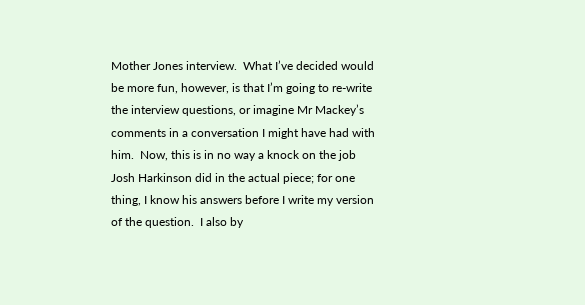Mother Jones interview.  What I’ve decided would be more fun, however, is that I’m going to re-write the interview questions, or imagine Mr Mackey’s comments in a conversation I might have had with him.  Now, this is in no way a knock on the job Josh Harkinson did in the actual piece; for one thing, I know his answers before I write my version of the question.  I also by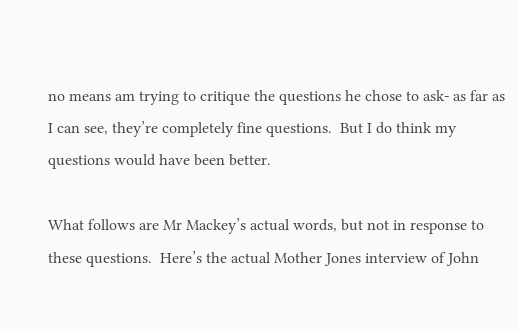no means am trying to critique the questions he chose to ask- as far as I can see, they’re completely fine questions.  But I do think my questions would have been better.

What follows are Mr Mackey’s actual words, but not in response to these questions.  Here’s the actual Mother Jones interview of John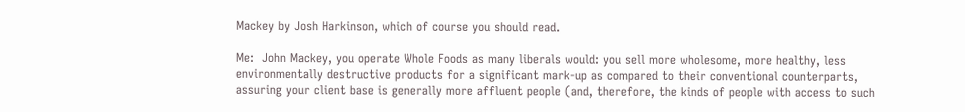Mackey by Josh Harkinson, which of course you should read.

Me:  John Mackey, you operate Whole Foods as many liberals would: you sell more wholesome, more healthy, less environmentally destructive products for a significant mark-up as compared to their conventional counterparts, assuring your client base is generally more affluent people (and, therefore, the kinds of people with access to such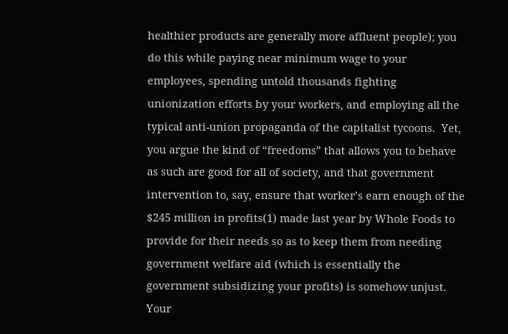healthier products are generally more affluent people); you do this while paying near minimum wage to your employees, spending untold thousands fighting unionization efforts by your workers, and employing all the typical anti-union propaganda of the capitalist tycoons.  Yet, you argue the kind of “freedoms” that allows you to behave as such are good for all of society, and that government intervention to, say, ensure that worker’s earn enough of the $245 million in profits(1) made last year by Whole Foods to provide for their needs so as to keep them from needing government welfare aid (which is essentially the government subsidizing your profits) is somehow unjust.  Your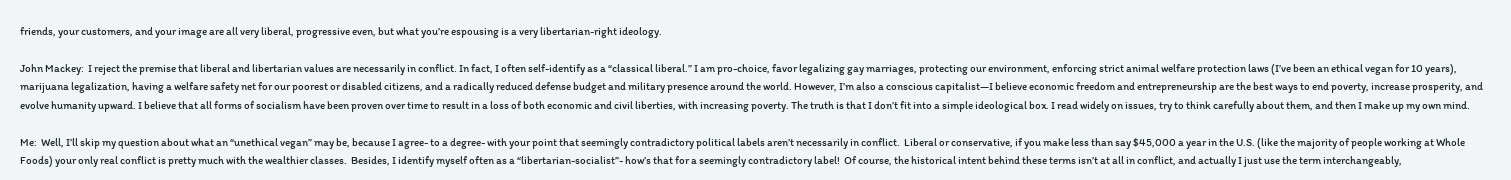friends, your customers, and your image are all very liberal, progressive even, but what you’re espousing is a very libertarian-right ideology.

John Mackey:  I reject the premise that liberal and libertarian values are necessarily in conflict. In fact, I often self-identify as a “classical liberal.” I am pro-choice, favor legalizing gay marriages, protecting our environment, enforcing strict animal welfare protection laws (I’ve been an ethical vegan for 10 years), marijuana legalization, having a welfare safety net for our poorest or disabled citizens, and a radically reduced defense budget and military presence around the world. However, I’m also a conscious capitalist—I believe economic freedom and entrepreneurship are the best ways to end poverty, increase prosperity, and evolve humanity upward. I believe that all forms of socialism have been proven over time to result in a loss of both economic and civil liberties, with increasing poverty. The truth is that I don’t fit into a simple ideological box. I read widely on issues, try to think carefully about them, and then I make up my own mind.

Me:  Well, I’ll skip my question about what an “unethical vegan” may be, because I agree- to a degree- with your point that seemingly contradictory political labels aren’t necessarily in conflict.  Liberal or conservative, if you make less than say $45,000 a year in the U.S. (like the majority of people working at Whole Foods) your only real conflict is pretty much with the wealthier classes.  Besides, I identify myself often as a “libertarian-socialist”- how’s that for a seemingly contradictory label!  Of course, the historical intent behind these terms isn’t at all in conflict, and actually I just use the term interchangeably,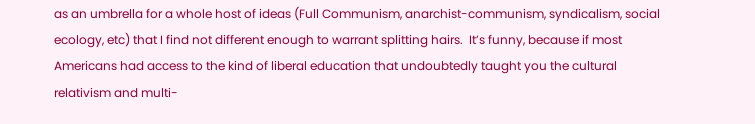as an umbrella for a whole host of ideas (Full Communism, anarchist-communism, syndicalism, social ecology, etc) that I find not different enough to warrant splitting hairs.  It’s funny, because if most Americans had access to the kind of liberal education that undoubtedly taught you the cultural relativism and multi-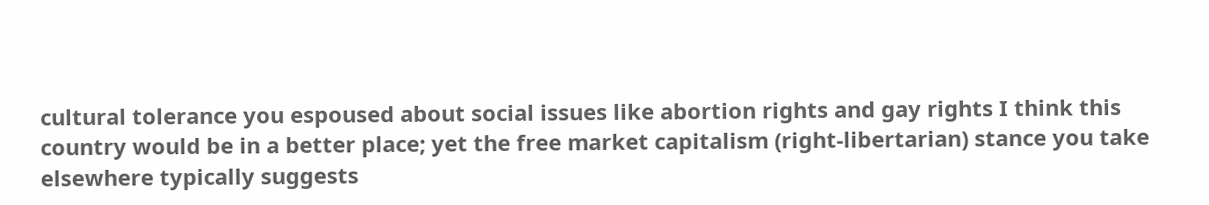cultural tolerance you espoused about social issues like abortion rights and gay rights I think this country would be in a better place; yet the free market capitalism (right-libertarian) stance you take elsewhere typically suggests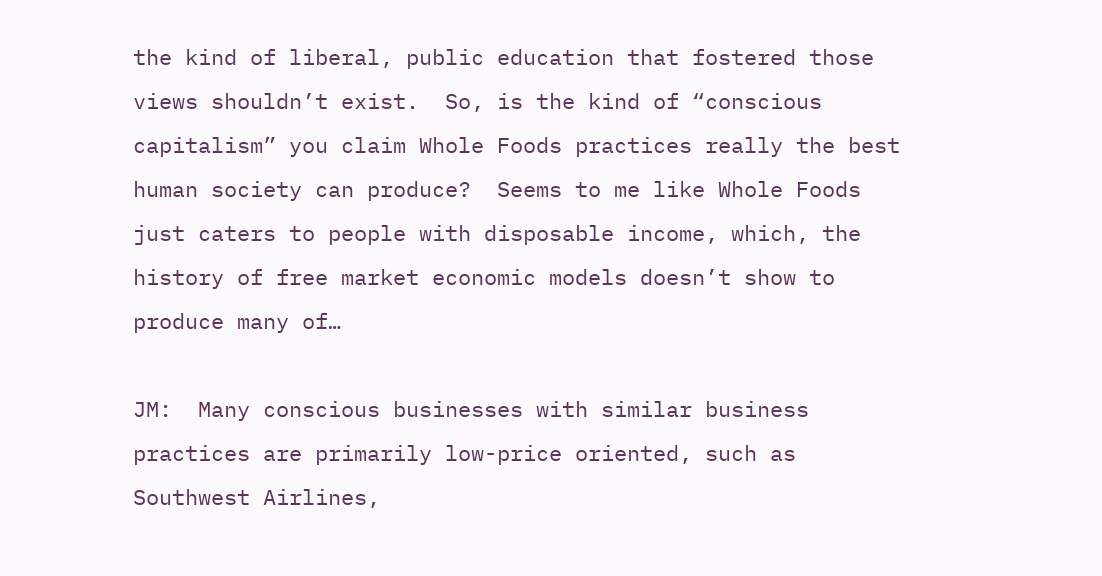the kind of liberal, public education that fostered those views shouldn’t exist.  So, is the kind of “conscious capitalism” you claim Whole Foods practices really the best human society can produce?  Seems to me like Whole Foods just caters to people with disposable income, which, the history of free market economic models doesn’t show to produce many of…

JM:  Many conscious businesses with similar business practices are primarily low-price oriented, such as Southwest Airlines,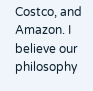Costco, and Amazon. I believe our philosophy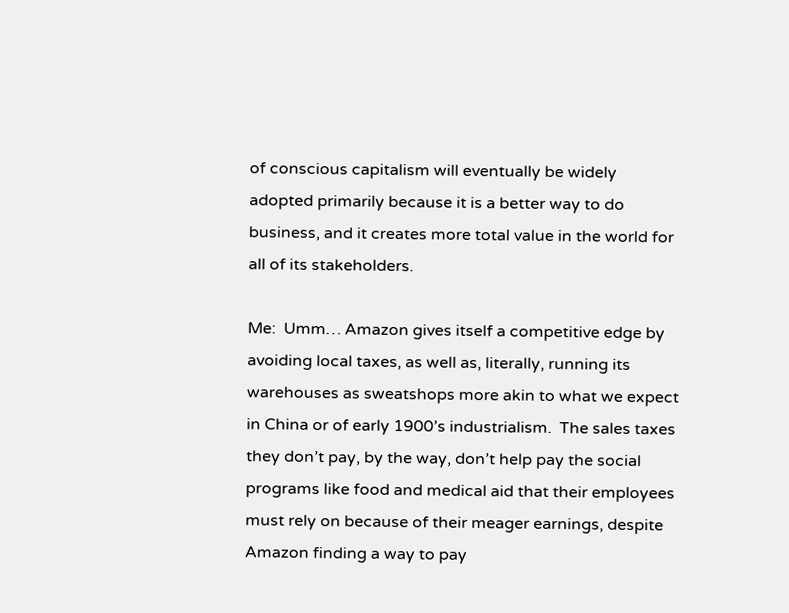of conscious capitalism will eventually be widely adopted primarily because it is a better way to do business, and it creates more total value in the world for all of its stakeholders.

Me:  Umm… Amazon gives itself a competitive edge by avoiding local taxes, as well as, literally, running its warehouses as sweatshops more akin to what we expect in China or of early 1900’s industrialism.  The sales taxes they don’t pay, by the way, don’t help pay the social programs like food and medical aid that their employees must rely on because of their meager earnings, despite Amazon finding a way to pay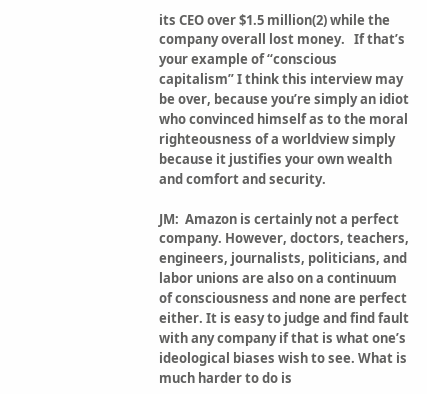its CEO over $1.5 million(2) while the company overall lost money.   If that’s your example of “conscious capitalism” I think this interview may be over, because you’re simply an idiot who convinced himself as to the moral righteousness of a worldview simply because it justifies your own wealth and comfort and security.

JM:  Amazon is certainly not a perfect company. However, doctors, teachers, engineers, journalists, politicians, and labor unions are also on a continuum of consciousness and none are perfect either. It is easy to judge and find fault with any company if that is what one’s ideological biases wish to see. What is much harder to do is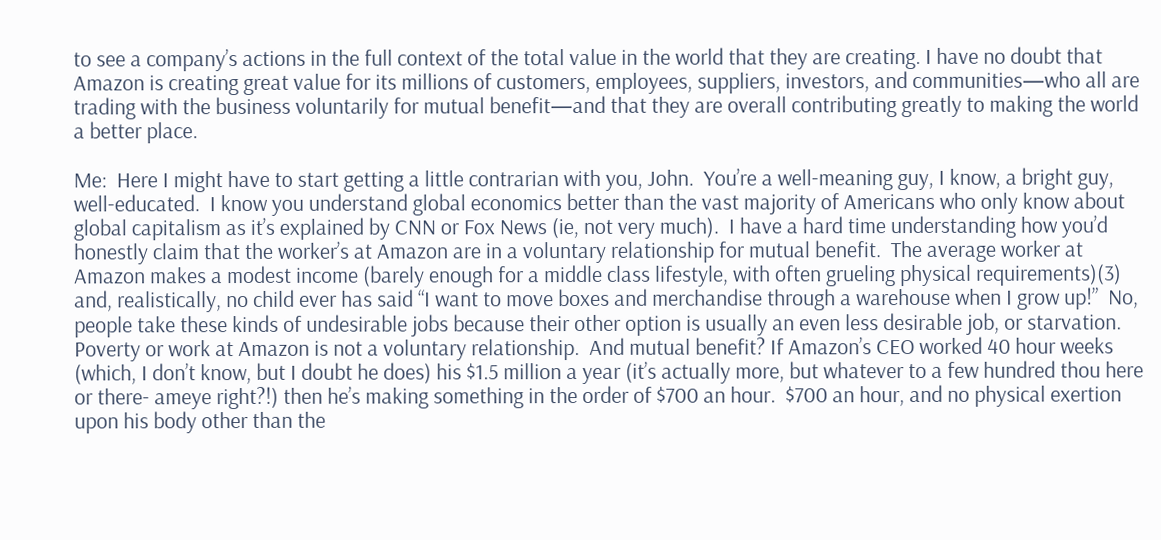to see a company’s actions in the full context of the total value in the world that they are creating. I have no doubt that Amazon is creating great value for its millions of customers, employees, suppliers, investors, and communities—who all are trading with the business voluntarily for mutual benefit—and that they are overall contributing greatly to making the world a better place.

Me:  Here I might have to start getting a little contrarian with you, John.  You’re a well-meaning guy, I know, a bright guy, well-educated.  I know you understand global economics better than the vast majority of Americans who only know about global capitalism as it’s explained by CNN or Fox News (ie, not very much).  I have a hard time understanding how you’d honestly claim that the worker’s at Amazon are in a voluntary relationship for mutual benefit.  The average worker at Amazon makes a modest income (barely enough for a middle class lifestyle, with often grueling physical requirements)(3) and, realistically, no child ever has said “I want to move boxes and merchandise through a warehouse when I grow up!”  No, people take these kinds of undesirable jobs because their other option is usually an even less desirable job, or starvation.  Poverty or work at Amazon is not a voluntary relationship.  And mutual benefit? If Amazon’s CEO worked 40 hour weeks (which, I don’t know, but I doubt he does) his $1.5 million a year (it’s actually more, but whatever to a few hundred thou here or there- ameye right?!) then he’s making something in the order of $700 an hour.  $700 an hour, and no physical exertion upon his body other than the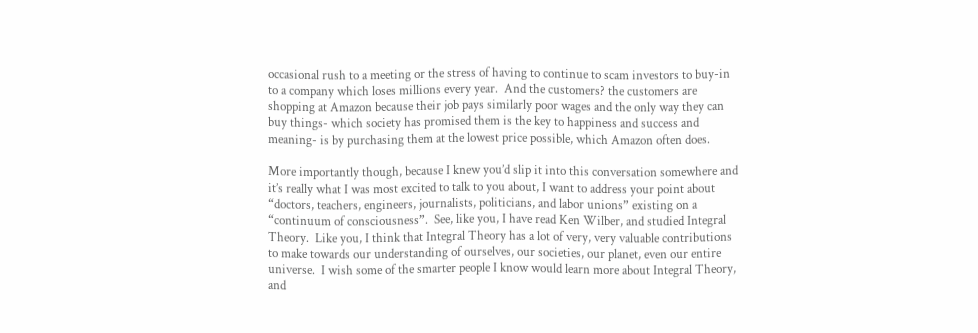occasional rush to a meeting or the stress of having to continue to scam investors to buy-in to a company which loses millions every year.  And the customers? the customers are shopping at Amazon because their job pays similarly poor wages and the only way they can buy things- which society has promised them is the key to happiness and success and meaning- is by purchasing them at the lowest price possible, which Amazon often does.

More importantly though, because I knew you’d slip it into this conversation somewhere and it’s really what I was most excited to talk to you about, I want to address your point about “doctors, teachers, engineers, journalists, politicians, and labor unions” existing on a “continuum of consciousness”.  See, like you, I have read Ken Wilber, and studied Integral Theory.  Like you, I think that Integral Theory has a lot of very, very valuable contributions to make towards our understanding of ourselves, our societies, our planet, even our entire universe.  I wish some of the smarter people I know would learn more about Integral Theory, and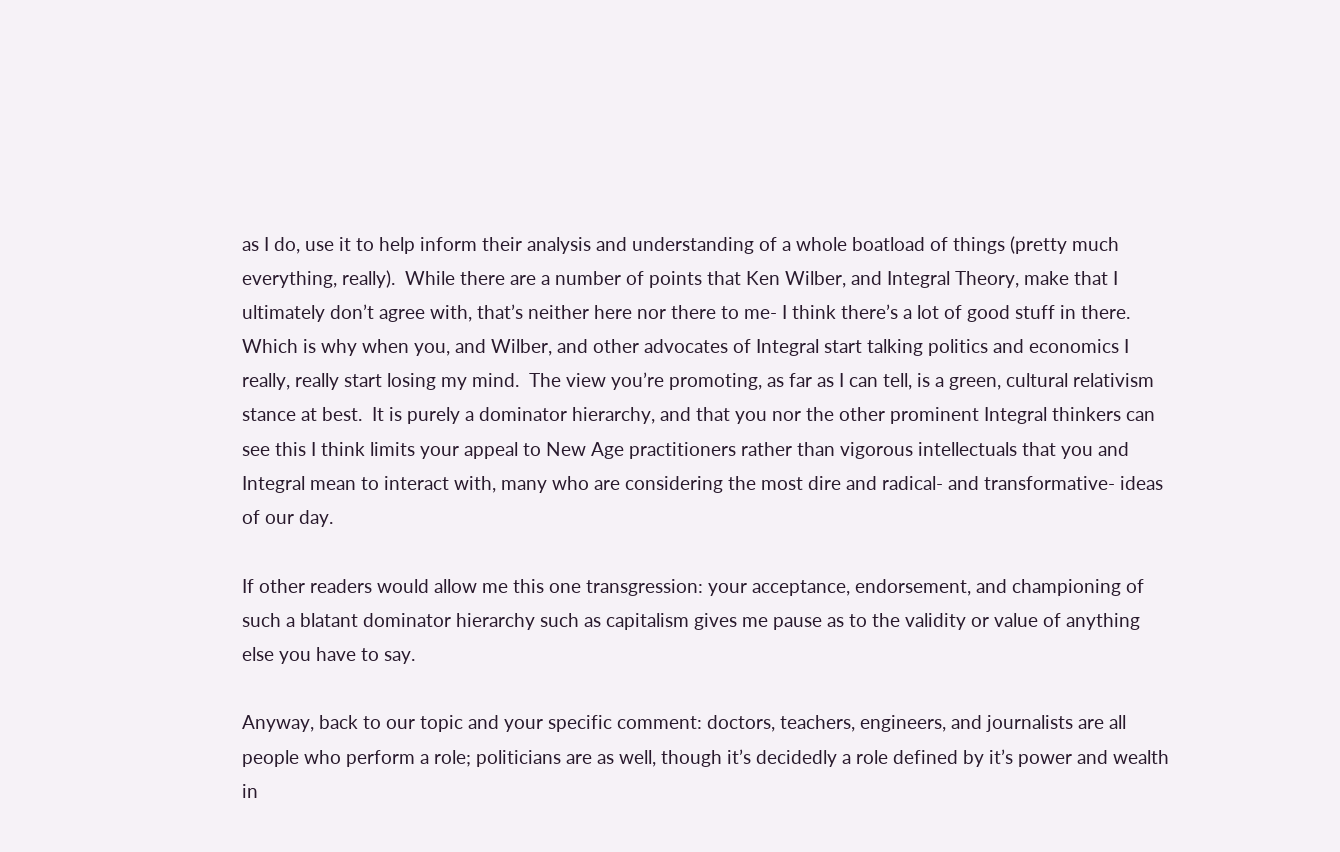as I do, use it to help inform their analysis and understanding of a whole boatload of things (pretty much everything, really).  While there are a number of points that Ken Wilber, and Integral Theory, make that I ultimately don’t agree with, that’s neither here nor there to me- I think there’s a lot of good stuff in there.  Which is why when you, and Wilber, and other advocates of Integral start talking politics and economics I really, really start losing my mind.  The view you’re promoting, as far as I can tell, is a green, cultural relativism stance at best.  It is purely a dominator hierarchy, and that you nor the other prominent Integral thinkers can see this I think limits your appeal to New Age practitioners rather than vigorous intellectuals that you and Integral mean to interact with, many who are considering the most dire and radical- and transformative- ideas of our day.

If other readers would allow me this one transgression: your acceptance, endorsement, and championing of such a blatant dominator hierarchy such as capitalism gives me pause as to the validity or value of anything else you have to say.

Anyway, back to our topic and your specific comment: doctors, teachers, engineers, and journalists are all people who perform a role; politicians are as well, though it’s decidedly a role defined by it’s power and wealth in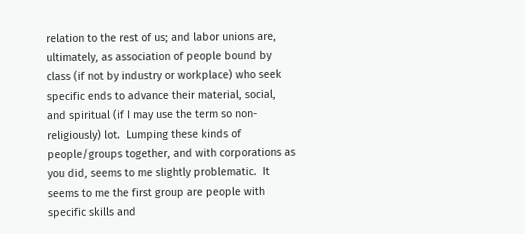relation to the rest of us; and labor unions are, ultimately, as association of people bound by class (if not by industry or workplace) who seek specific ends to advance their material, social, and spiritual (if I may use the term so non-religiously) lot.  Lumping these kinds of people/groups together, and with corporations as you did, seems to me slightly problematic.  It seems to me the first group are people with specific skills and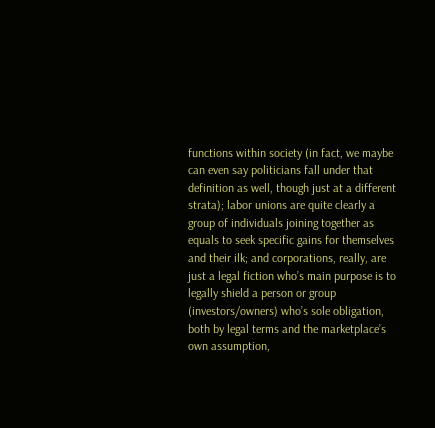functions within society (in fact, we maybe can even say politicians fall under that definition as well, though just at a different strata); labor unions are quite clearly a group of individuals joining together as equals to seek specific gains for themselves and their ilk; and corporations, really, are just a legal fiction who’s main purpose is to legally shield a person or group (investors/owners) who’s sole obligation, both by legal terms and the marketplace’s own assumption,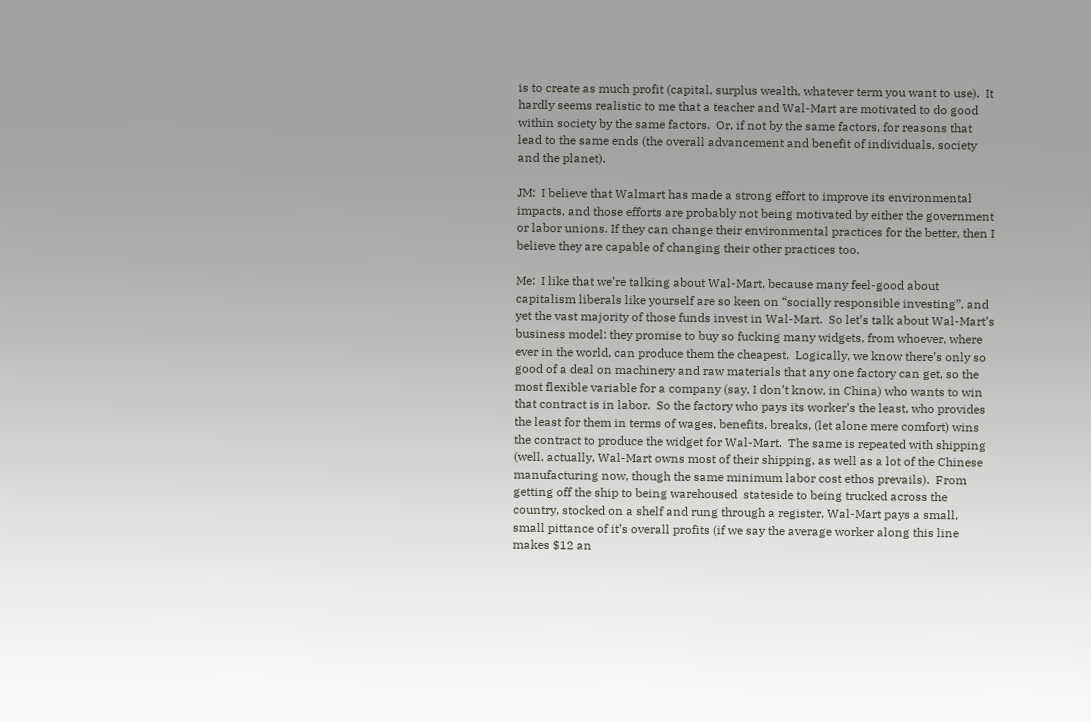is to create as much profit (capital, surplus wealth, whatever term you want to use).  It hardly seems realistic to me that a teacher and Wal-Mart are motivated to do good within society by the same factors.  Or, if not by the same factors, for reasons that lead to the same ends (the overall advancement and benefit of individuals, society and the planet).

JM:  I believe that Walmart has made a strong effort to improve its environmental impacts, and those efforts are probably not being motivated by either the government or labor unions. If they can change their environmental practices for the better, then I believe they are capable of changing their other practices too.

Me:  I like that we’re talking about Wal-Mart, because many feel-good about capitalism liberals like yourself are so keen on “socially responsible investing”, and yet the vast majority of those funds invest in Wal-Mart.  So let’s talk about Wal-Mart’s business model: they promise to buy so fucking many widgets, from whoever, where ever in the world, can produce them the cheapest.  Logically, we know there’s only so good of a deal on machinery and raw materials that any one factory can get, so the most flexible variable for a company (say, I don’t know, in China) who wants to win that contract is in labor.  So the factory who pays its worker’s the least, who provides the least for them in terms of wages, benefits, breaks, (let alone mere comfort) wins the contract to produce the widget for Wal-Mart.  The same is repeated with shipping (well, actually, Wal-Mart owns most of their shipping, as well as a lot of the Chinese manufacturing now, though the same minimum labor cost ethos prevails).  From getting off the ship to being warehoused  stateside to being trucked across the country, stocked on a shelf and rung through a register, Wal-Mart pays a small, small pittance of it’s overall profits (if we say the average worker along this line makes $12 an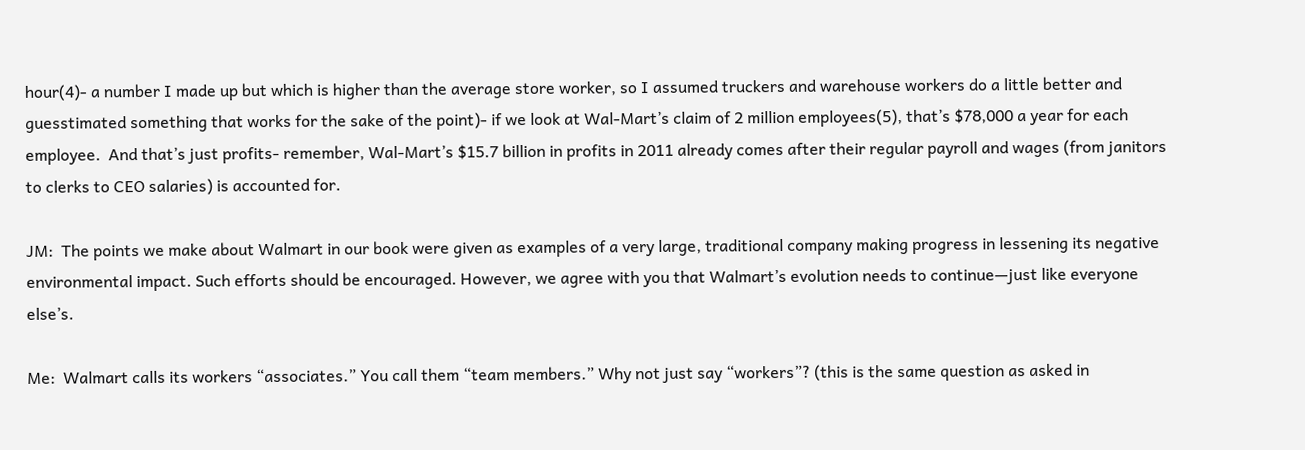hour(4)- a number I made up but which is higher than the average store worker, so I assumed truckers and warehouse workers do a little better and guesstimated something that works for the sake of the point)- if we look at Wal-Mart’s claim of 2 million employees(5), that’s $78,000 a year for each employee.  And that’s just profits- remember, Wal-Mart’s $15.7 billion in profits in 2011 already comes after their regular payroll and wages (from janitors to clerks to CEO salaries) is accounted for.

JM:  The points we make about Walmart in our book were given as examples of a very large, traditional company making progress in lessening its negative environmental impact. Such efforts should be encouraged. However, we agree with you that Walmart’s evolution needs to continue—just like everyone else’s.

Me:  Walmart calls its workers “associates.” You call them “team members.” Why not just say “workers”? (this is the same question as asked in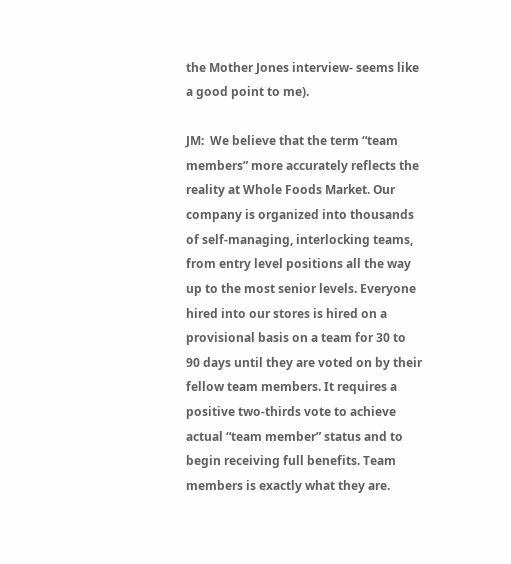the Mother Jones interview- seems like a good point to me).

JM:  We believe that the term “team members” more accurately reflects the reality at Whole Foods Market. Our company is organized into thousands of self-managing, interlocking teams, from entry level positions all the way up to the most senior levels. Everyone hired into our stores is hired on a provisional basis on a team for 30 to 90 days until they are voted on by their fellow team members. It requires a positive two-thirds vote to achieve actual “team member” status and to begin receiving full benefits. Team members is exactly what they are.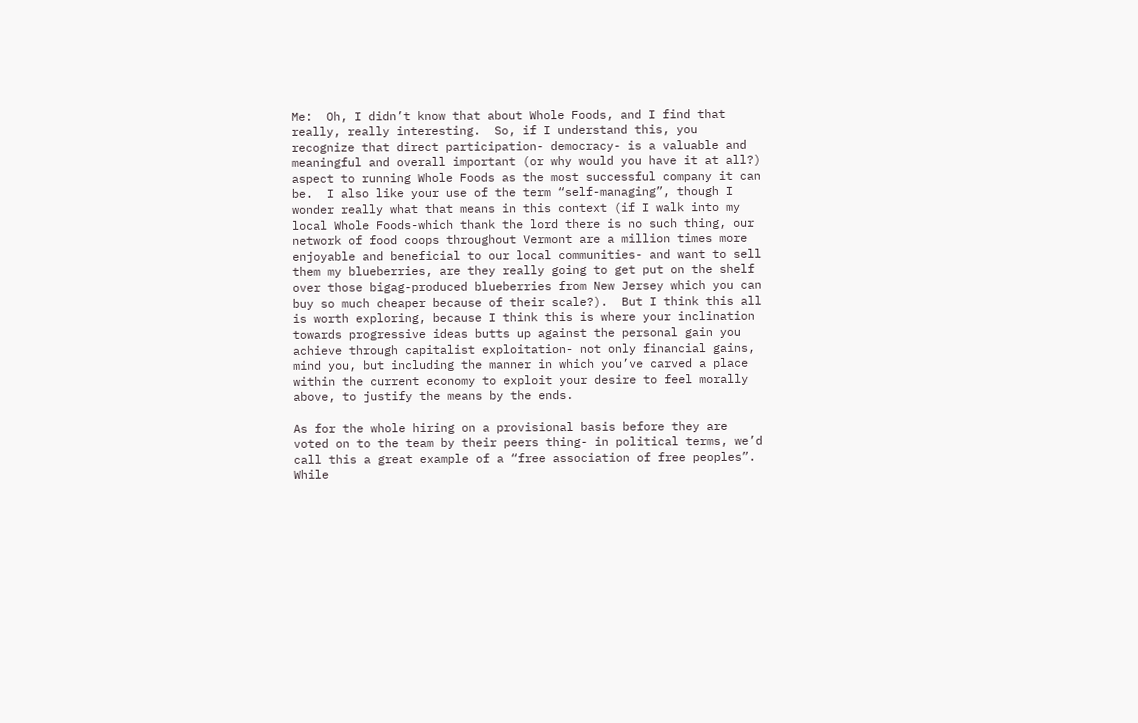Me:  Oh, I didn’t know that about Whole Foods, and I find that really, really interesting.  So, if I understand this, you recognize that direct participation- democracy- is a valuable and meaningful and overall important (or why would you have it at all?) aspect to running Whole Foods as the most successful company it can be.  I also like your use of the term “self-managing”, though I wonder really what that means in this context (if I walk into my local Whole Foods-which thank the lord there is no such thing, our network of food coops throughout Vermont are a million times more enjoyable and beneficial to our local communities- and want to sell them my blueberries, are they really going to get put on the shelf over those bigag-produced blueberries from New Jersey which you can buy so much cheaper because of their scale?).  But I think this all is worth exploring, because I think this is where your inclination towards progressive ideas butts up against the personal gain you achieve through capitalist exploitation- not only financial gains, mind you, but including the manner in which you’ve carved a place within the current economy to exploit your desire to feel morally above, to justify the means by the ends.

As for the whole hiring on a provisional basis before they are voted on to the team by their peers thing- in political terms, we’d call this a great example of a “free association of free peoples”.  While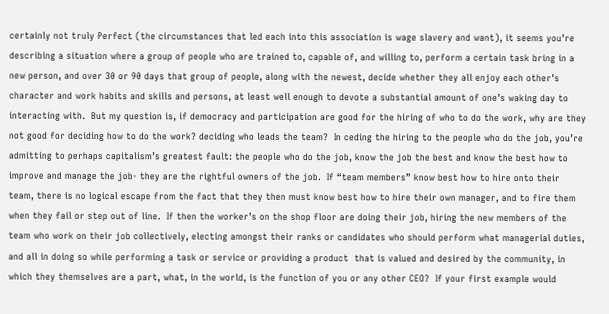certainly not truly Perfect (the circumstances that led each into this association is wage slavery and want), it seems you’re describing a situation where a group of people who are trained to, capable of, and willing to, perform a certain task bring in a new person, and over 30 or 90 days that group of people, along with the newest, decide whether they all enjoy each other’s character and work habits and skills and persons, at least well enough to devote a substantial amount of one’s waking day to interacting with.  But my question is, if democracy and participation are good for the hiring of who to do the work, why are they not good for deciding how to do the work? deciding who leads the team?  In ceding the hiring to the people who do the job, you’re admitting to perhaps capitalism’s greatest fault: the people who do the job, know the job the best and know the best how to improve and manage the job- they are the rightful owners of the job.  If “team members” know best how to hire onto their team, there is no logical escape from the fact that they then must know best how to hire their own manager, and to fire them when they fail or step out of line.  If then the worker’s on the shop floor are doing their job, hiring the new members of the team who work on their job collectively, electing amongst their ranks or candidates who should perform what managerial duties, and all in doing so while performing a task or service or providing a product  that is valued and desired by the community, in which they themselves are a part, what, in the world, is the function of you or any other CEO?  If your first example would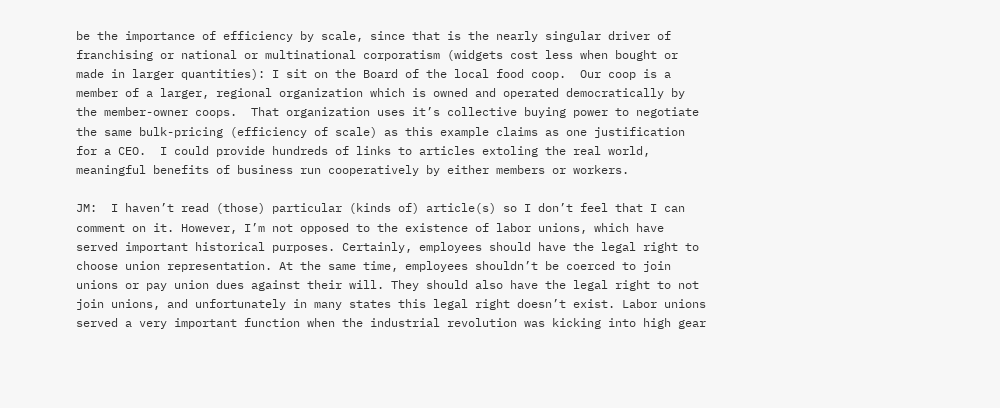be the importance of efficiency by scale, since that is the nearly singular driver of franchising or national or multinational corporatism (widgets cost less when bought or made in larger quantities): I sit on the Board of the local food coop.  Our coop is a member of a larger, regional organization which is owned and operated democratically by the member-owner coops.  That organization uses it’s collective buying power to negotiate the same bulk-pricing (efficiency of scale) as this example claims as one justification for a CEO.  I could provide hundreds of links to articles extoling the real world, meaningful benefits of business run cooperatively by either members or workers.

JM:  I haven’t read (those) particular (kinds of) article(s) so I don’t feel that I can comment on it. However, I’m not opposed to the existence of labor unions, which have served important historical purposes. Certainly, employees should have the legal right to choose union representation. At the same time, employees shouldn’t be coerced to join unions or pay union dues against their will. They should also have the legal right to not join unions, and unfortunately in many states this legal right doesn’t exist. Labor unions served a very important function when the industrial revolution was kicking into high gear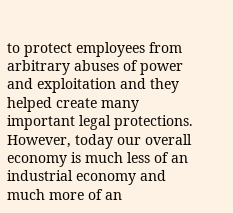to protect employees from arbitrary abuses of power and exploitation and they helped create many important legal protections. However, today our overall economy is much less of an industrial economy and much more of an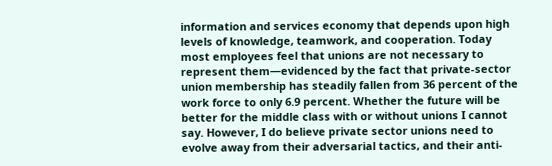information and services economy that depends upon high levels of knowledge, teamwork, and cooperation. Today most employees feel that unions are not necessary to represent them—evidenced by the fact that private-sector union membership has steadily fallen from 36 percent of the work force to only 6.9 percent. Whether the future will be better for the middle class with or without unions I cannot say. However, I do believe private sector unions need to evolve away from their adversarial tactics, and their anti-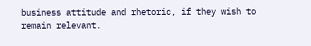business attitude and rhetoric, if they wish to remain relevant.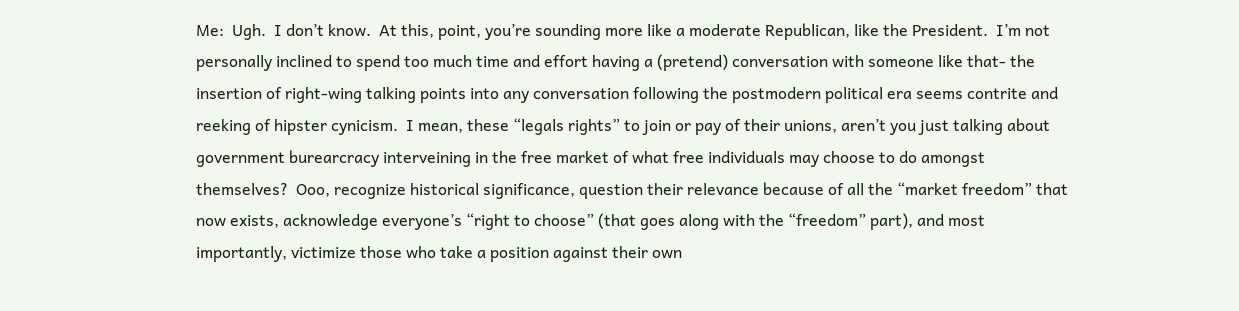Me:  Ugh.  I don’t know.  At this, point, you’re sounding more like a moderate Republican, like the President.  I’m not personally inclined to spend too much time and effort having a (pretend) conversation with someone like that- the insertion of right-wing talking points into any conversation following the postmodern political era seems contrite and reeking of hipster cynicism.  I mean, these “legals rights” to join or pay of their unions, aren’t you just talking about government burearcracy interveining in the free market of what free individuals may choose to do amongst themselves?  Ooo, recognize historical significance, question their relevance because of all the “market freedom” that now exists, acknowledge everyone’s “right to choose” (that goes along with the “freedom” part), and most importantly, victimize those who take a position against their own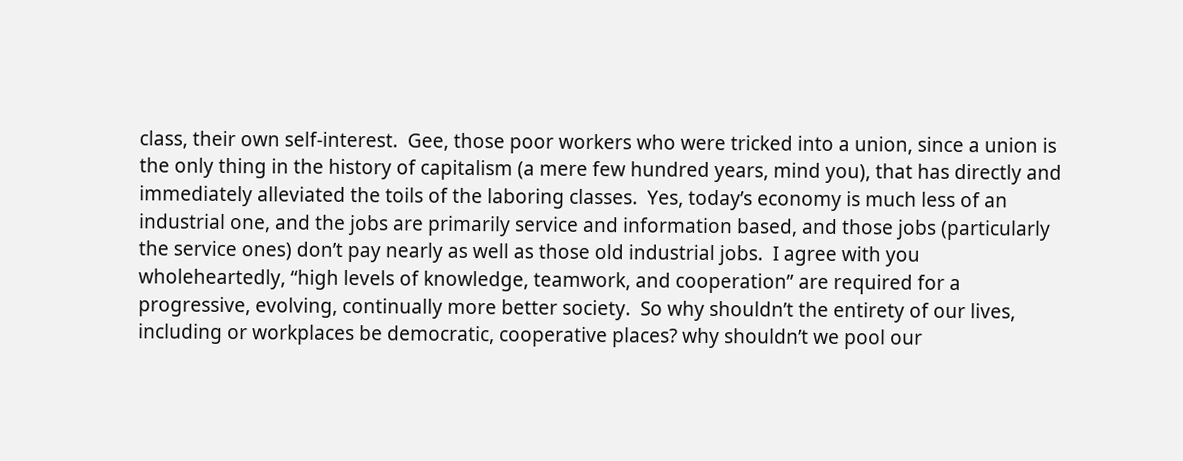class, their own self-interest.  Gee, those poor workers who were tricked into a union, since a union is the only thing in the history of capitalism (a mere few hundred years, mind you), that has directly and immediately alleviated the toils of the laboring classes.  Yes, today’s economy is much less of an industrial one, and the jobs are primarily service and information based, and those jobs (particularly the service ones) don’t pay nearly as well as those old industrial jobs.  I agree with you wholeheartedly, “high levels of knowledge, teamwork, and cooperation” are required for a progressive, evolving, continually more better society.  So why shouldn’t the entirety of our lives, including or workplaces be democratic, cooperative places? why shouldn’t we pool our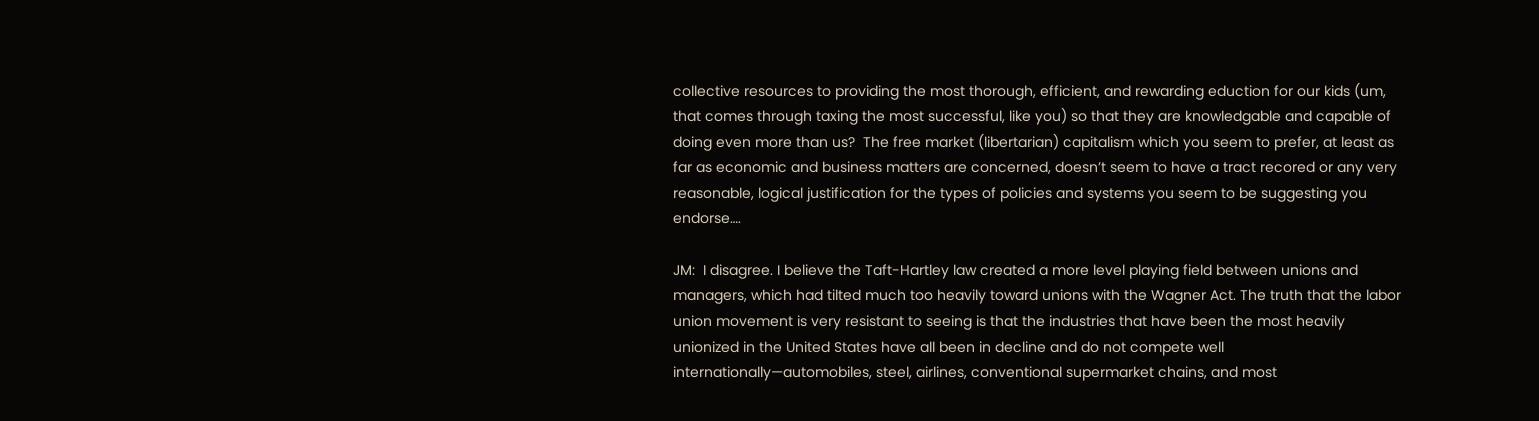collective resources to providing the most thorough, efficient, and rewarding eduction for our kids (um, that comes through taxing the most successful, like you) so that they are knowledgable and capable of doing even more than us?  The free market (libertarian) capitalism which you seem to prefer, at least as far as economic and business matters are concerned, doesn’t seem to have a tract recored or any very reasonable, logical justification for the types of policies and systems you seem to be suggesting you endorse….

JM:  I disagree. I believe the Taft-Hartley law created a more level playing field between unions and managers, which had tilted much too heavily toward unions with the Wagner Act. The truth that the labor union movement is very resistant to seeing is that the industries that have been the most heavily unionized in the United States have all been in decline and do not compete well internationally—automobiles, steel, airlines, conventional supermarket chains, and most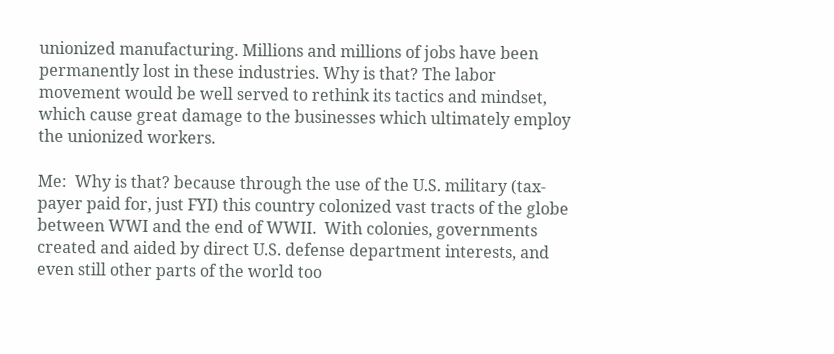unionized manufacturing. Millions and millions of jobs have been permanently lost in these industries. Why is that? The labor movement would be well served to rethink its tactics and mindset, which cause great damage to the businesses which ultimately employ the unionized workers.

Me:  Why is that? because through the use of the U.S. military (tax-payer paid for, just FYI) this country colonized vast tracts of the globe between WWI and the end of WWII.  With colonies, governments created and aided by direct U.S. defense department interests, and even still other parts of the world too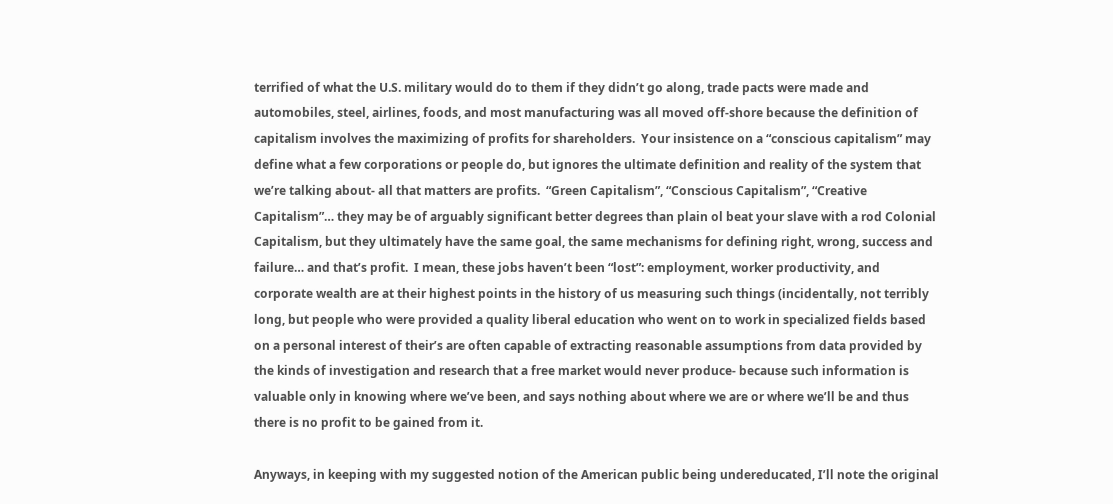terrified of what the U.S. military would do to them if they didn’t go along, trade pacts were made and automobiles, steel, airlines, foods, and most manufacturing was all moved off-shore because the definition of capitalism involves the maximizing of profits for shareholders.  Your insistence on a “conscious capitalism” may define what a few corporations or people do, but ignores the ultimate definition and reality of the system that we’re talking about- all that matters are profits.  “Green Capitalism”, “Conscious Capitalism”, “Creative Capitalism”… they may be of arguably significant better degrees than plain ol beat your slave with a rod Colonial Capitalism, but they ultimately have the same goal, the same mechanisms for defining right, wrong, success and failure… and that’s profit.  I mean, these jobs haven’t been “lost”: employment, worker productivity, and corporate wealth are at their highest points in the history of us measuring such things (incidentally, not terribly long, but people who were provided a quality liberal education who went on to work in specialized fields based on a personal interest of their’s are often capable of extracting reasonable assumptions from data provided by the kinds of investigation and research that a free market would never produce- because such information is valuable only in knowing where we’ve been, and says nothing about where we are or where we’ll be and thus there is no profit to be gained from it.

Anyways, in keeping with my suggested notion of the American public being undereducated, I’ll note the original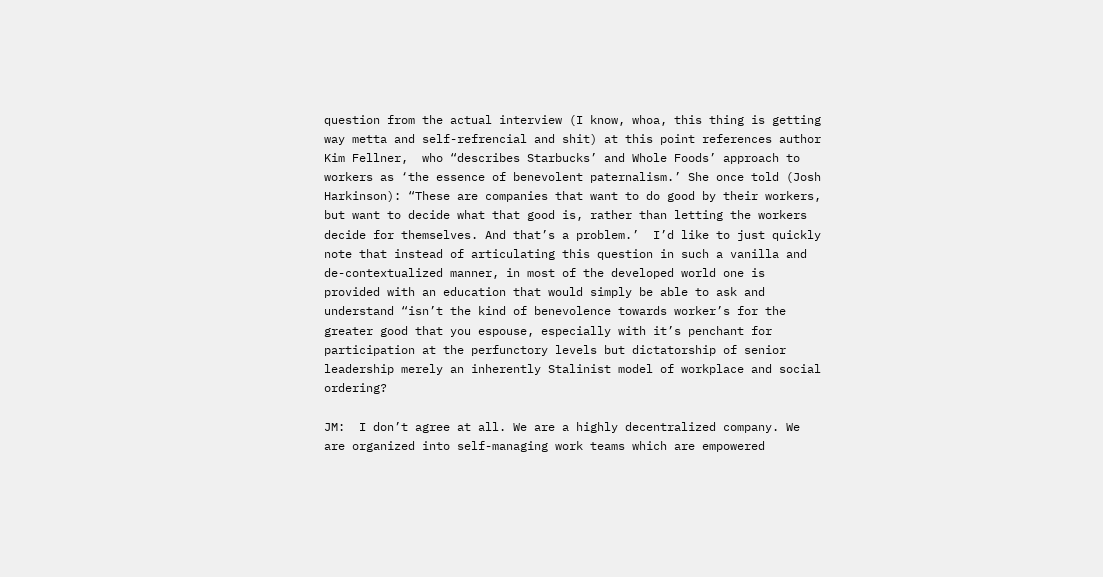question from the actual interview (I know, whoa, this thing is getting way metta and self-refrencial and shit) at this point references author Kim Fellner,  who “describes Starbucks’ and Whole Foods’ approach to workers as ‘the essence of benevolent paternalism.’ She once told (Josh Harkinson): “These are companies that want to do good by their workers, but want to decide what that good is, rather than letting the workers decide for themselves. And that’s a problem.’  I’d like to just quickly note that instead of articulating this question in such a vanilla and de-contextualized manner, in most of the developed world one is provided with an education that would simply be able to ask and understand “isn’t the kind of benevolence towards worker’s for the greater good that you espouse, especially with it’s penchant for participation at the perfunctory levels but dictatorship of senior leadership merely an inherently Stalinist model of workplace and social ordering?

JM:  I don’t agree at all. We are a highly decentralized company. We are organized into self-managing work teams which are empowered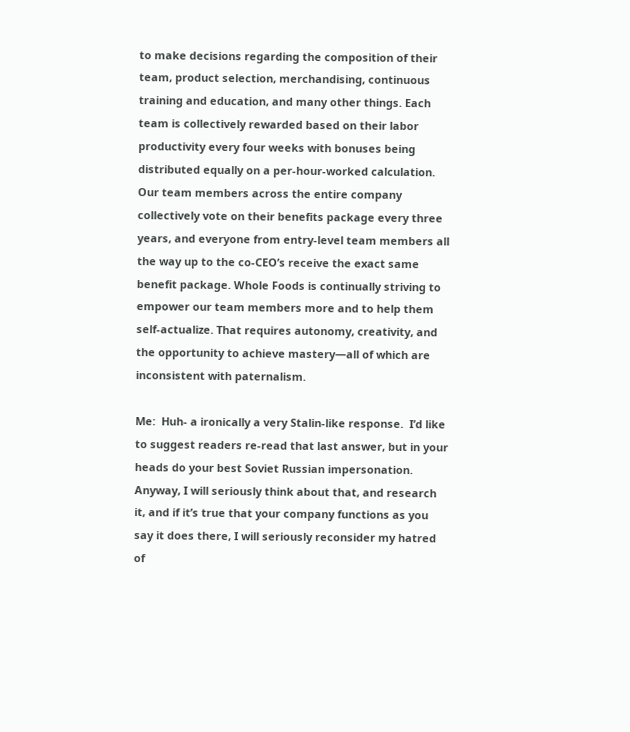to make decisions regarding the composition of their team, product selection, merchandising, continuous training and education, and many other things. Each team is collectively rewarded based on their labor productivity every four weeks with bonuses being distributed equally on a per-hour-worked calculation. Our team members across the entire company collectively vote on their benefits package every three years, and everyone from entry-level team members all the way up to the co-CEO’s receive the exact same benefit package. Whole Foods is continually striving to empower our team members more and to help them self-actualize. That requires autonomy, creativity, and the opportunity to achieve mastery—all of which are inconsistent with paternalism.

Me:  Huh- a ironically a very Stalin-like response.  I’d like to suggest readers re-read that last answer, but in your heads do your best Soviet Russian impersonation.  Anyway, I will seriously think about that, and research it, and if it’s true that your company functions as you say it does there, I will seriously reconsider my hatred of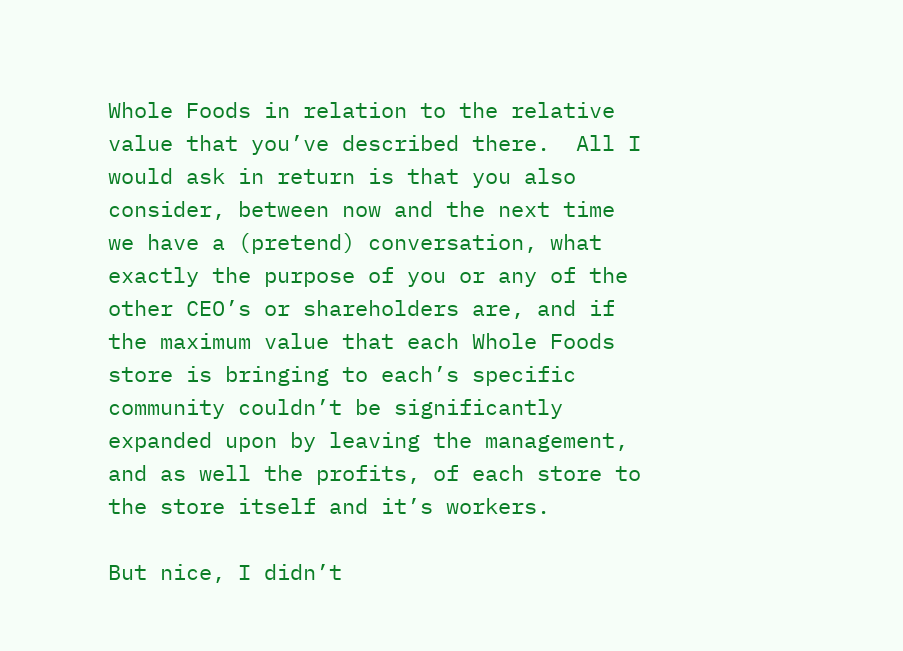Whole Foods in relation to the relative value that you’ve described there.  All I would ask in return is that you also consider, between now and the next time we have a (pretend) conversation, what exactly the purpose of you or any of the other CEO’s or shareholders are, and if the maximum value that each Whole Foods store is bringing to each’s specific community couldn’t be significantly expanded upon by leaving the management, and as well the profits, of each store to the store itself and it’s workers.

But nice, I didn’t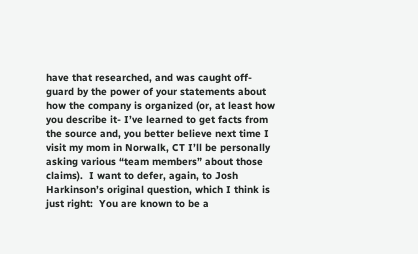have that researched, and was caught off-guard by the power of your statements about how the company is organized (or, at least how you describe it- I’ve learned to get facts from the source and, you better believe next time I visit my mom in Norwalk, CT I’ll be personally asking various “team members” about those claims).  I want to defer, again, to Josh Harkinson’s original question, which I think is just right:  You are known to be a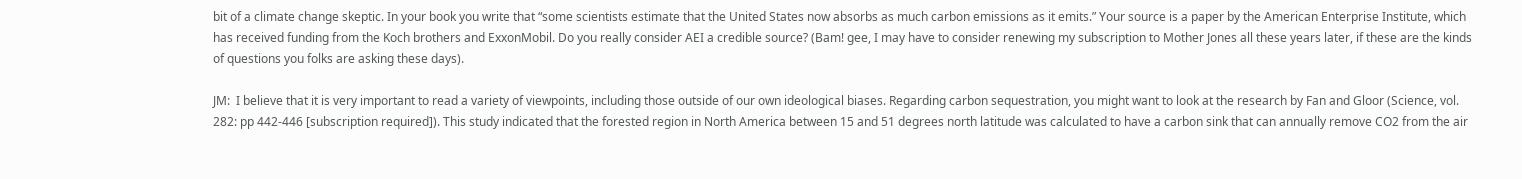bit of a climate change skeptic. In your book you write that “some scientists estimate that the United States now absorbs as much carbon emissions as it emits.” Your source is a paper by the American Enterprise Institute, which has received funding from the Koch brothers and ExxonMobil. Do you really consider AEI a credible source? (Bam! gee, I may have to consider renewing my subscription to Mother Jones all these years later, if these are the kinds of questions you folks are asking these days).

JM:  I believe that it is very important to read a variety of viewpoints, including those outside of our own ideological biases. Regarding carbon sequestration, you might want to look at the research by Fan and Gloor (Science, vol. 282: pp 442-446 [subscription required]). This study indicated that the forested region in North America between 15 and 51 degrees north latitude was calculated to have a carbon sink that can annually remove CO2 from the air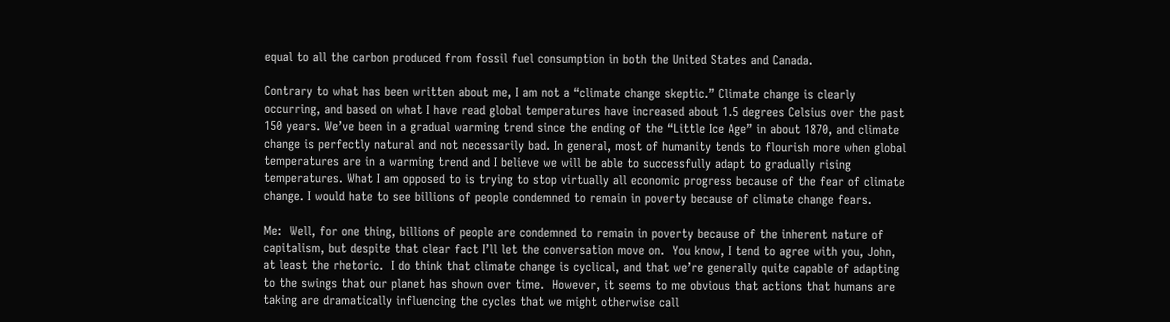equal to all the carbon produced from fossil fuel consumption in both the United States and Canada.

Contrary to what has been written about me, I am not a “climate change skeptic.” Climate change is clearly occurring, and based on what I have read global temperatures have increased about 1.5 degrees Celsius over the past 150 years. We’ve been in a gradual warming trend since the ending of the “Little Ice Age” in about 1870, and climate change is perfectly natural and not necessarily bad. In general, most of humanity tends to flourish more when global temperatures are in a warming trend and I believe we will be able to successfully adapt to gradually rising temperatures. What I am opposed to is trying to stop virtually all economic progress because of the fear of climate change. I would hate to see billions of people condemned to remain in poverty because of climate change fears.

Me:  Well, for one thing, billions of people are condemned to remain in poverty because of the inherent nature of capitalism, but despite that clear fact I’ll let the conversation move on.  You know, I tend to agree with you, John, at least the rhetoric.  I do think that climate change is cyclical, and that we’re generally quite capable of adapting to the swings that our planet has shown over time.  However, it seems to me obvious that actions that humans are taking are dramatically influencing the cycles that we might otherwise call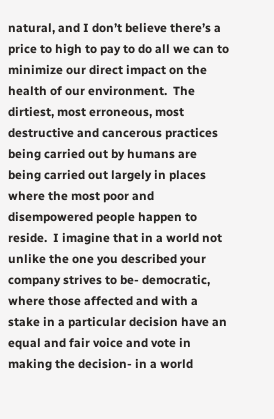natural, and I don’t believe there’s a price to high to pay to do all we can to minimize our direct impact on the health of our environment.  The dirtiest, most erroneous, most destructive and cancerous practices being carried out by humans are being carried out largely in places where the most poor and disempowered people happen to reside.  I imagine that in a world not unlike the one you described your company strives to be- democratic, where those affected and with a stake in a particular decision have an equal and fair voice and vote in making the decision- in a world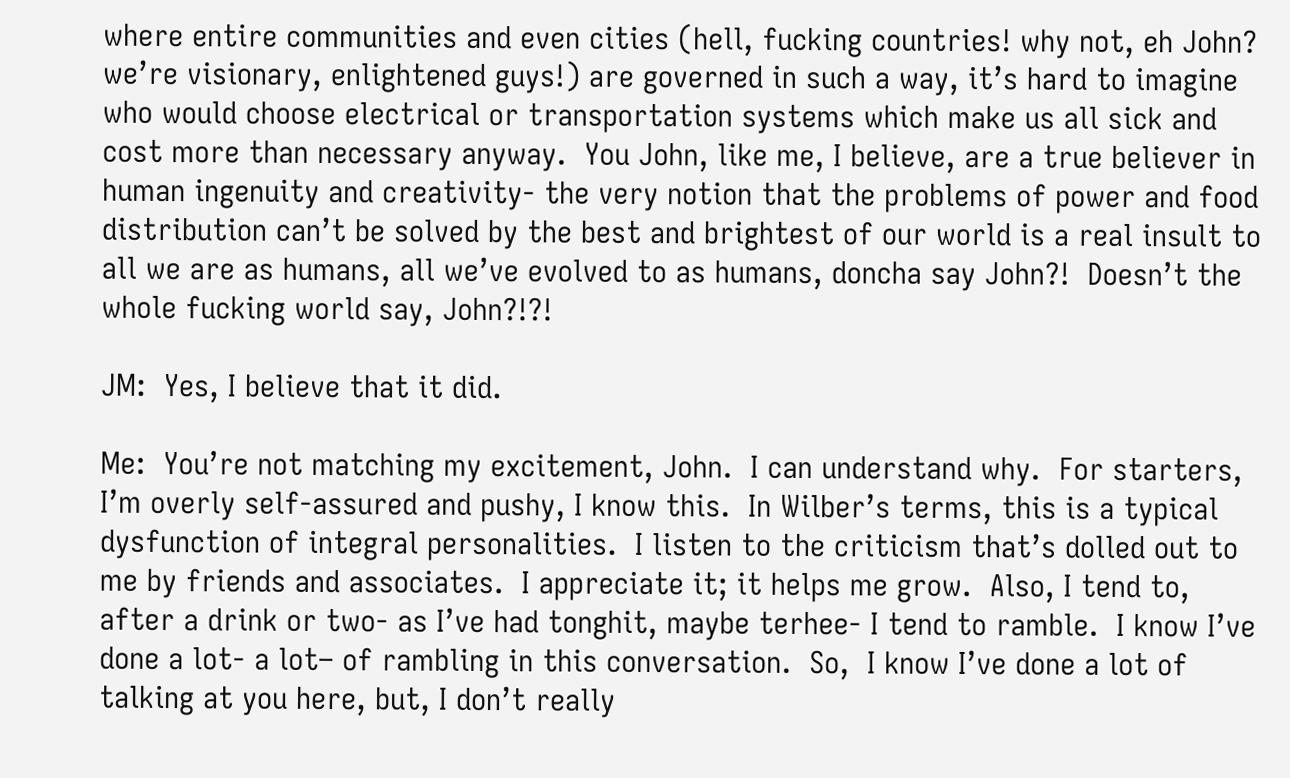where entire communities and even cities (hell, fucking countries! why not, eh John? we’re visionary, enlightened guys!) are governed in such a way, it’s hard to imagine who would choose electrical or transportation systems which make us all sick and cost more than necessary anyway.  You John, like me, I believe, are a true believer in human ingenuity and creativity- the very notion that the problems of power and food distribution can’t be solved by the best and brightest of our world is a real insult to all we are as humans, all we’ve evolved to as humans, doncha say John?!  Doesn’t the whole fucking world say, John?!?!

JM:  Yes, I believe that it did.

Me:  You’re not matching my excitement, John.  I can understand why.  For starters, I’m overly self-assured and pushy, I know this.  In Wilber’s terms, this is a typical dysfunction of integral personalities.  I listen to the criticism that’s dolled out to me by friends and associates.  I appreciate it; it helps me grow.  Also, I tend to, after a drink or two- as I’ve had tonghit, maybe terhee- I tend to ramble.  I know I’ve done a lot- a lot– of rambling in this conversation.  So,  I know I’ve done a lot of talking at you here, but, I don’t really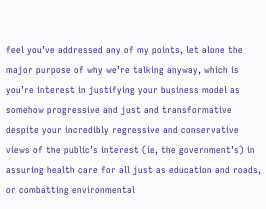feel you’ve addressed any of my points, let alone the major purpose of why we’re talking anyway, which is you’re interest in justifying your business model as somehow progressive and just and transformative despite your incredibly regressive and conservative views of the public’s interest (ie, the government’s) in assuring health care for all just as education and roads, or combatting environmental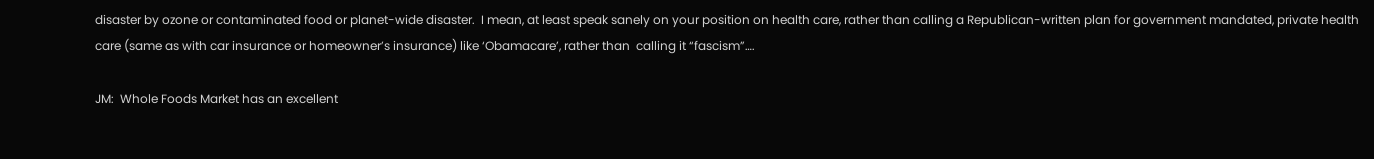disaster by ozone or contaminated food or planet-wide disaster.  I mean, at least speak sanely on your position on health care, rather than calling a Republican-written plan for government mandated, private health care (same as with car insurance or homeowner’s insurance) like ‘Obamacare’, rather than  calling it “fascism”….

JM:  Whole Foods Market has an excellent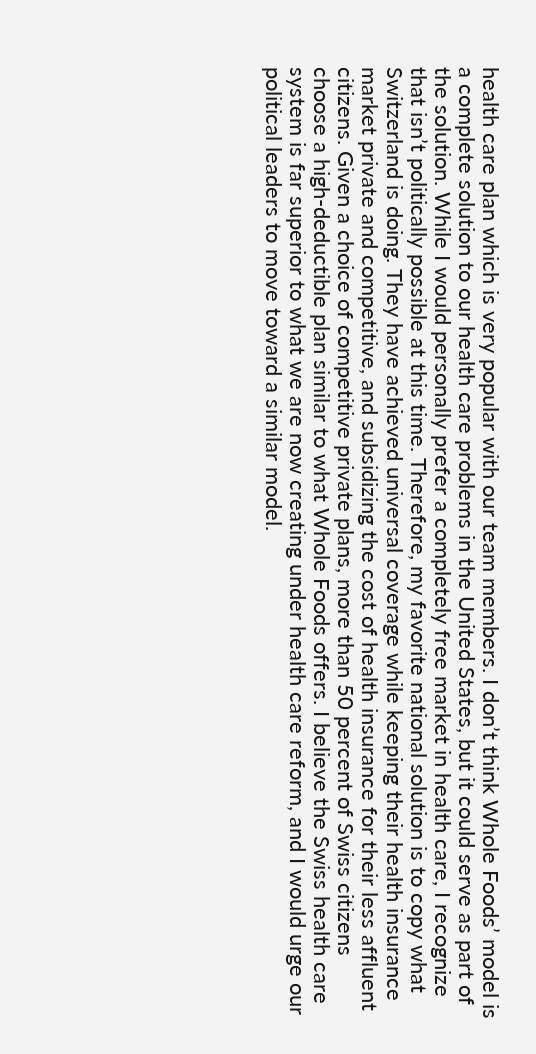health care plan which is very popular with our team members. I don’t think Whole Foods’ model is a complete solution to our health care problems in the United States, but it could serve as part of the solution. While I would personally prefer a completely free market in health care, I recognize that isn’t politically possible at this time. Therefore, my favorite national solution is to copy what Switzerland is doing. They have achieved universal coverage while keeping their health insurance market private and competitive, and subsidizing the cost of health insurance for their less affluent citizens. Given a choice of competitive private plans, more than 50 percent of Swiss citizens choose a high-deductible plan similar to what Whole Foods offers. I believe the Swiss health care system is far superior to what we are now creating under health care reform, and I would urge our political leaders to move toward a similar model.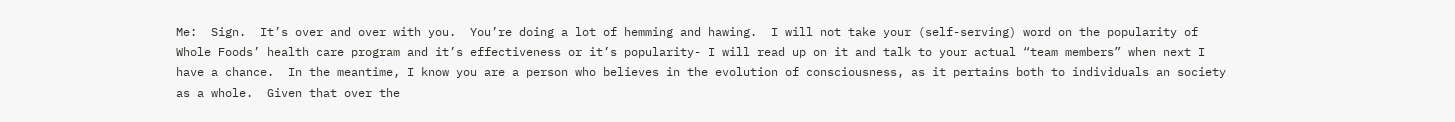Me:  Sign.  It’s over and over with you.  You’re doing a lot of hemming and hawing.  I will not take your (self-serving) word on the popularity of Whole Foods’ health care program and it’s effectiveness or it’s popularity- I will read up on it and talk to your actual “team members” when next I have a chance.  In the meantime, I know you are a person who believes in the evolution of consciousness, as it pertains both to individuals an society as a whole.  Given that over the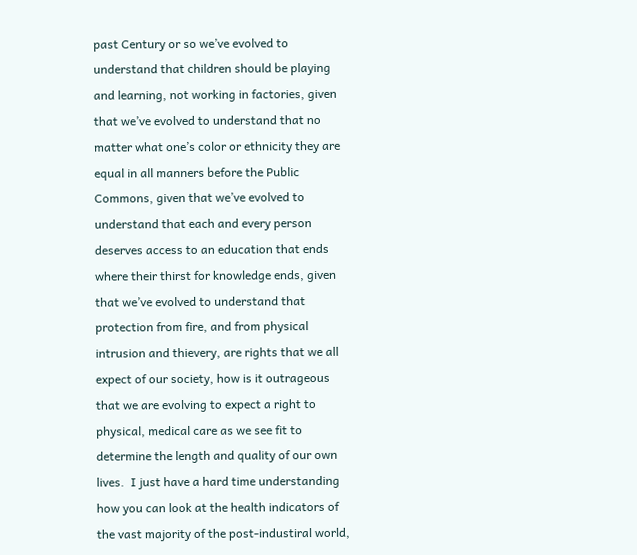past Century or so we’ve evolved to understand that children should be playing and learning, not working in factories, given that we’ve evolved to understand that no matter what one’s color or ethnicity they are equal in all manners before the Public Commons, given that we’ve evolved to understand that each and every person deserves access to an education that ends where their thirst for knowledge ends, given that we’ve evolved to understand that protection from fire, and from physical intrusion and thievery, are rights that we all expect of our society, how is it outrageous that we are evolving to expect a right to physical, medical care as we see fit to determine the length and quality of our own lives.  I just have a hard time understanding how you can look at the health indicators of the vast majority of the post-industiral world,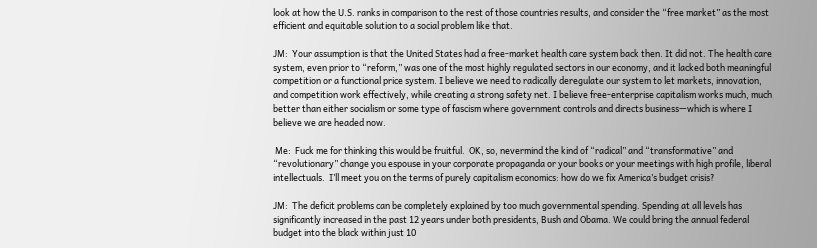look at how the U.S. ranks in comparison to the rest of those countries results, and consider the “free market” as the most efficient and equitable solution to a social problem like that.

JM:  Your assumption is that the United States had a free-market health care system back then. It did not. The health care system, even prior to “reform,” was one of the most highly regulated sectors in our economy, and it lacked both meaningful competition or a functional price system. I believe we need to radically deregulate our system to let markets, innovation, and competition work effectively, while creating a strong safety net. I believe free-enterprise capitalism works much, much better than either socialism or some type of fascism where government controls and directs business—which is where I believe we are headed now.

 Me:  Fuck me for thinking this would be fruitful.  OK, so, nevermind the kind of “radical” and “transformative” and “revolutionary” change you espouse in your corporate propaganda or your books or your meetings with high profile, liberal intellectuals.  I’ll meet you on the terms of purely capitalism economics: how do we fix America’s budget crisis?

JM:  The deficit problems can be completely explained by too much governmental spending. Spending at all levels has significantly increased in the past 12 years under both presidents, Bush and Obama. We could bring the annual federal budget into the black within just 10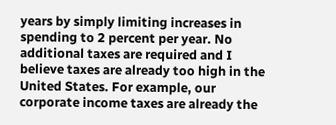years by simply limiting increases in spending to 2 percent per year. No additional taxes are required and I believe taxes are already too high in the United States. For example, our corporate income taxes are already the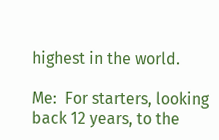highest in the world.

Me:  For starters, looking back 12 years, to the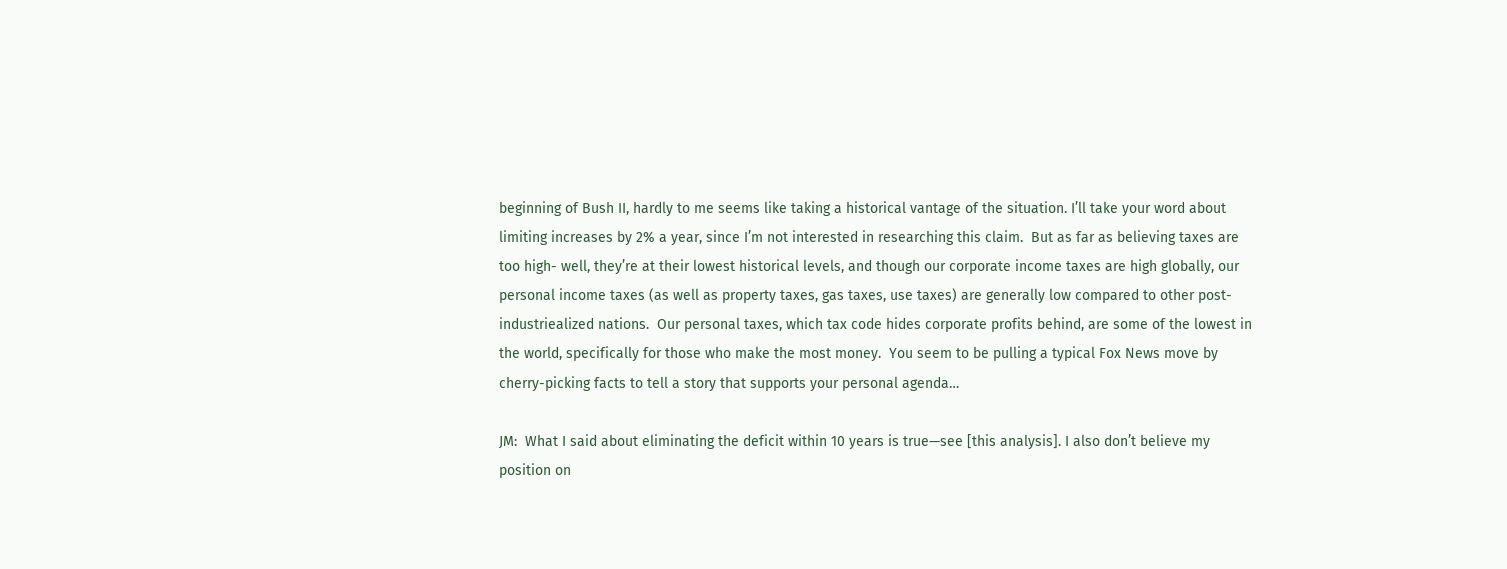beginning of Bush II, hardly to me seems like taking a historical vantage of the situation. I’ll take your word about limiting increases by 2% a year, since I’m not interested in researching this claim.  But as far as believing taxes are too high- well, they’re at their lowest historical levels, and though our corporate income taxes are high globally, our personal income taxes (as well as property taxes, gas taxes, use taxes) are generally low compared to other post-industriealized nations.  Our personal taxes, which tax code hides corporate profits behind, are some of the lowest in the world, specifically for those who make the most money.  You seem to be pulling a typical Fox News move by cherry-picking facts to tell a story that supports your personal agenda…

JM:  What I said about eliminating the deficit within 10 years is true—see [this analysis]. I also don’t believe my position on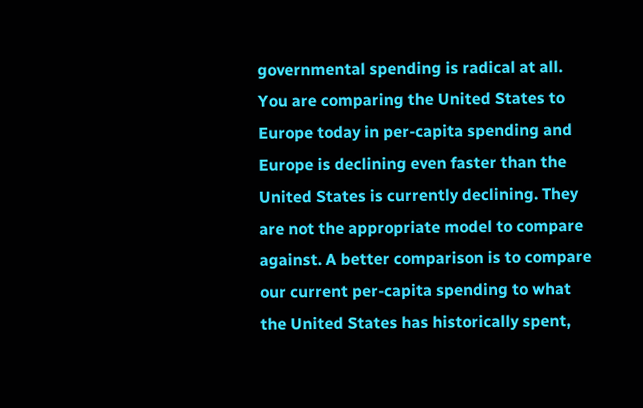governmental spending is radical at all. You are comparing the United States to Europe today in per-capita spending and Europe is declining even faster than the United States is currently declining. They are not the appropriate model to compare against. A better comparison is to compare our current per-capita spending to what the United States has historically spent,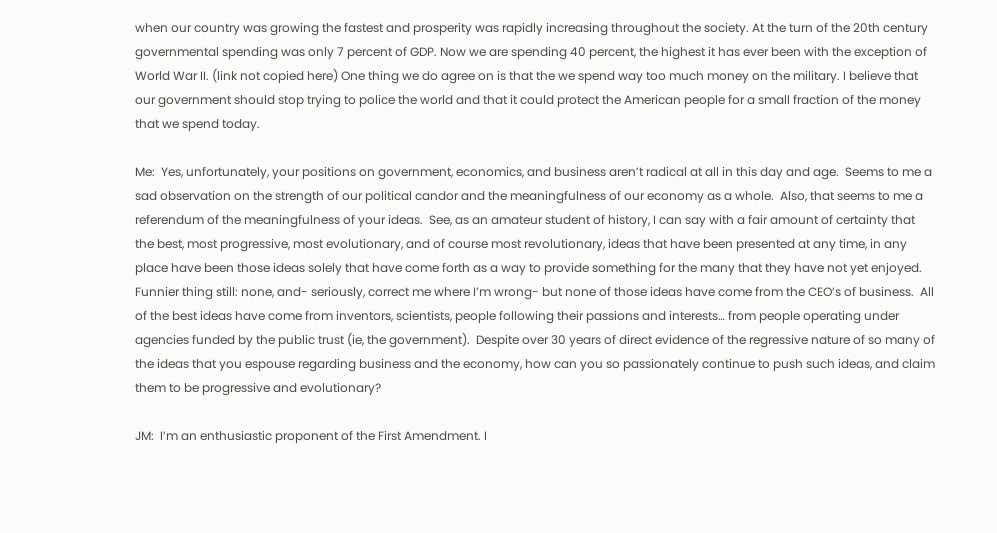when our country was growing the fastest and prosperity was rapidly increasing throughout the society. At the turn of the 20th century governmental spending was only 7 percent of GDP. Now we are spending 40 percent, the highest it has ever been with the exception of World War II. (link not copied here) One thing we do agree on is that the we spend way too much money on the military. I believe that our government should stop trying to police the world and that it could protect the American people for a small fraction of the money that we spend today.

Me:  Yes, unfortunately, your positions on government, economics, and business aren’t radical at all in this day and age.  Seems to me a sad observation on the strength of our political candor and the meaningfulness of our economy as a whole.  Also, that seems to me a referendum of the meaningfulness of your ideas.  See, as an amateur student of history, I can say with a fair amount of certainty that the best, most progressive, most evolutionary, and of course most revolutionary, ideas that have been presented at any time, in any place have been those ideas solely that have come forth as a way to provide something for the many that they have not yet enjoyed.  Funnier thing still: none, and- seriously, correct me where I’m wrong- but none of those ideas have come from the CEO’s of business.  All of the best ideas have come from inventors, scientists, people following their passions and interests… from people operating under agencies funded by the public trust (ie, the government).  Despite over 30 years of direct evidence of the regressive nature of so many of the ideas that you espouse regarding business and the economy, how can you so passionately continue to push such ideas, and claim them to be progressive and evolutionary?

JM:  I’m an enthusiastic proponent of the First Amendment. I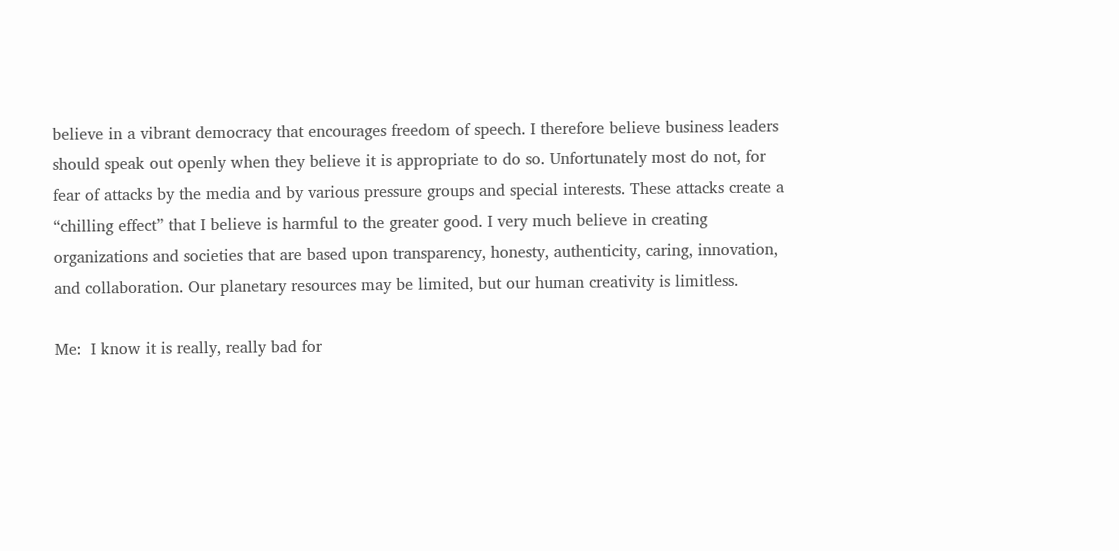believe in a vibrant democracy that encourages freedom of speech. I therefore believe business leaders should speak out openly when they believe it is appropriate to do so. Unfortunately most do not, for fear of attacks by the media and by various pressure groups and special interests. These attacks create a “chilling effect” that I believe is harmful to the greater good. I very much believe in creating organizations and societies that are based upon transparency, honesty, authenticity, caring, innovation, and collaboration. Our planetary resources may be limited, but our human creativity is limitless.

Me:  I know it is really, really bad for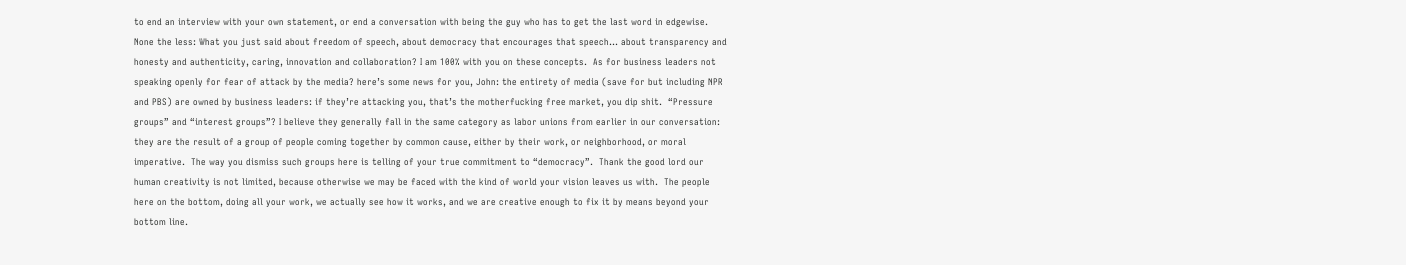to end an interview with your own statement, or end a conversation with being the guy who has to get the last word in edgewise.  None the less: What you just said about freedom of speech, about democracy that encourages that speech… about transparency and honesty and authenticity, caring, innovation and collaboration? I am 100% with you on these concepts.  As for business leaders not speaking openly for fear of attack by the media? here’s some news for you, John: the entirety of media (save for but including NPR and PBS) are owned by business leaders: if they’re attacking you, that’s the motherfucking free market, you dip shit.  “Pressure groups” and “interest groups”? I believe they generally fall in the same category as labor unions from earlier in our conversation: they are the result of a group of people coming together by common cause, either by their work, or neighborhood, or moral imperative.  The way you dismiss such groups here is telling of your true commitment to “democracy”.  Thank the good lord our human creativity is not limited, because otherwise we may be faced with the kind of world your vision leaves us with.  The people here on the bottom, doing all your work, we actually see how it works, and we are creative enough to fix it by means beyond your bottom line.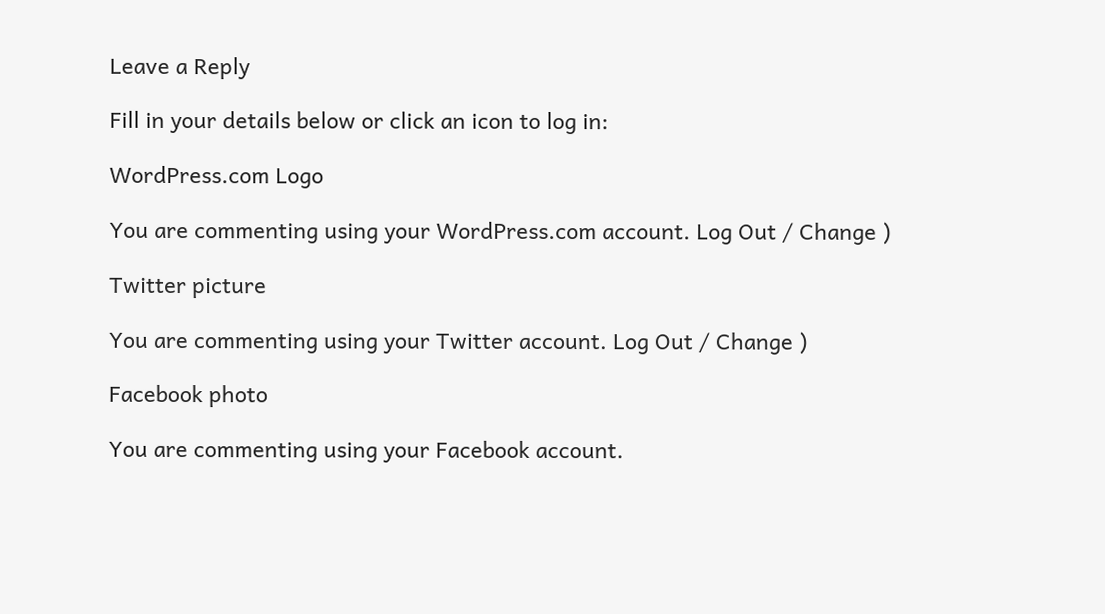Leave a Reply

Fill in your details below or click an icon to log in:

WordPress.com Logo

You are commenting using your WordPress.com account. Log Out / Change )

Twitter picture

You are commenting using your Twitter account. Log Out / Change )

Facebook photo

You are commenting using your Facebook account.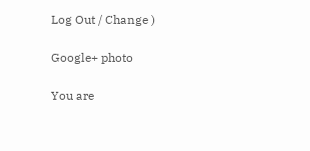Log Out / Change )

Google+ photo

You are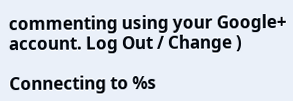commenting using your Google+ account. Log Out / Change )

Connecting to %s